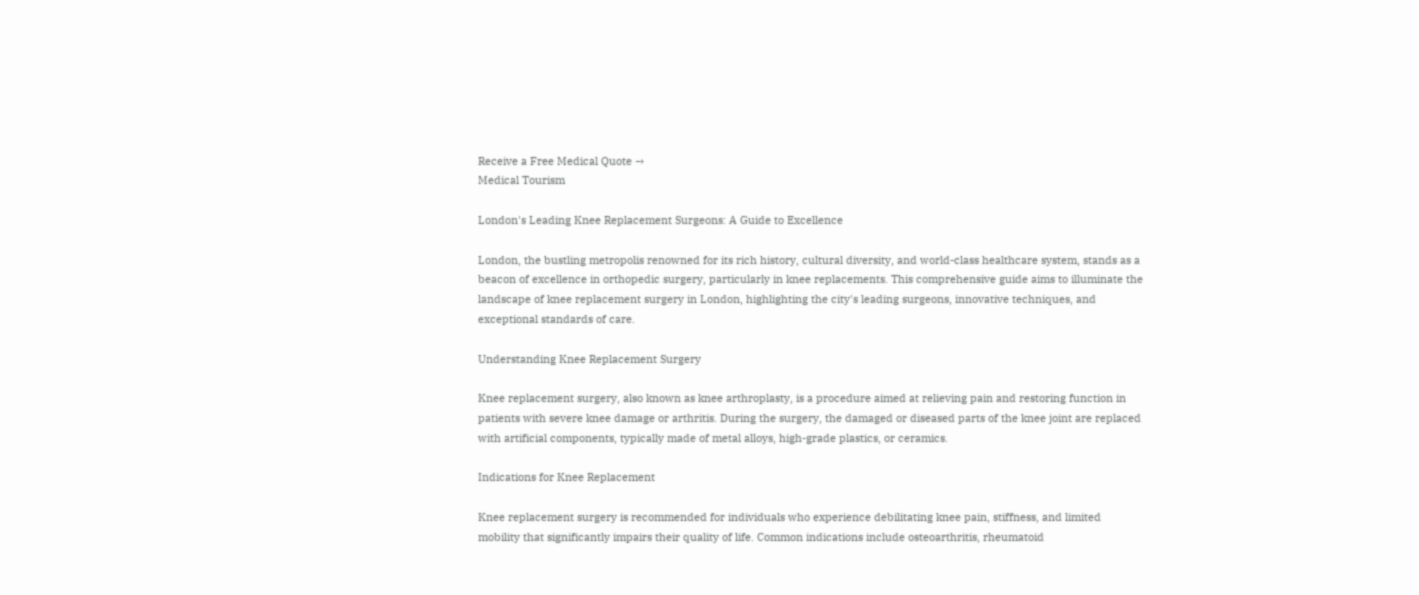Receive a Free Medical Quote →
Medical Tourism

London's Leading Knee Replacement Surgeons: A Guide to Excellence

London, the bustling metropolis renowned for its rich history, cultural diversity, and world-class healthcare system, stands as a beacon of excellence in orthopedic surgery, particularly in knee replacements. This comprehensive guide aims to illuminate the landscape of knee replacement surgery in London, highlighting the city's leading surgeons, innovative techniques, and exceptional standards of care.

Understanding Knee Replacement Surgery

Knee replacement surgery, also known as knee arthroplasty, is a procedure aimed at relieving pain and restoring function in patients with severe knee damage or arthritis. During the surgery, the damaged or diseased parts of the knee joint are replaced with artificial components, typically made of metal alloys, high-grade plastics, or ceramics.

Indications for Knee Replacement

Knee replacement surgery is recommended for individuals who experience debilitating knee pain, stiffness, and limited mobility that significantly impairs their quality of life. Common indications include osteoarthritis, rheumatoid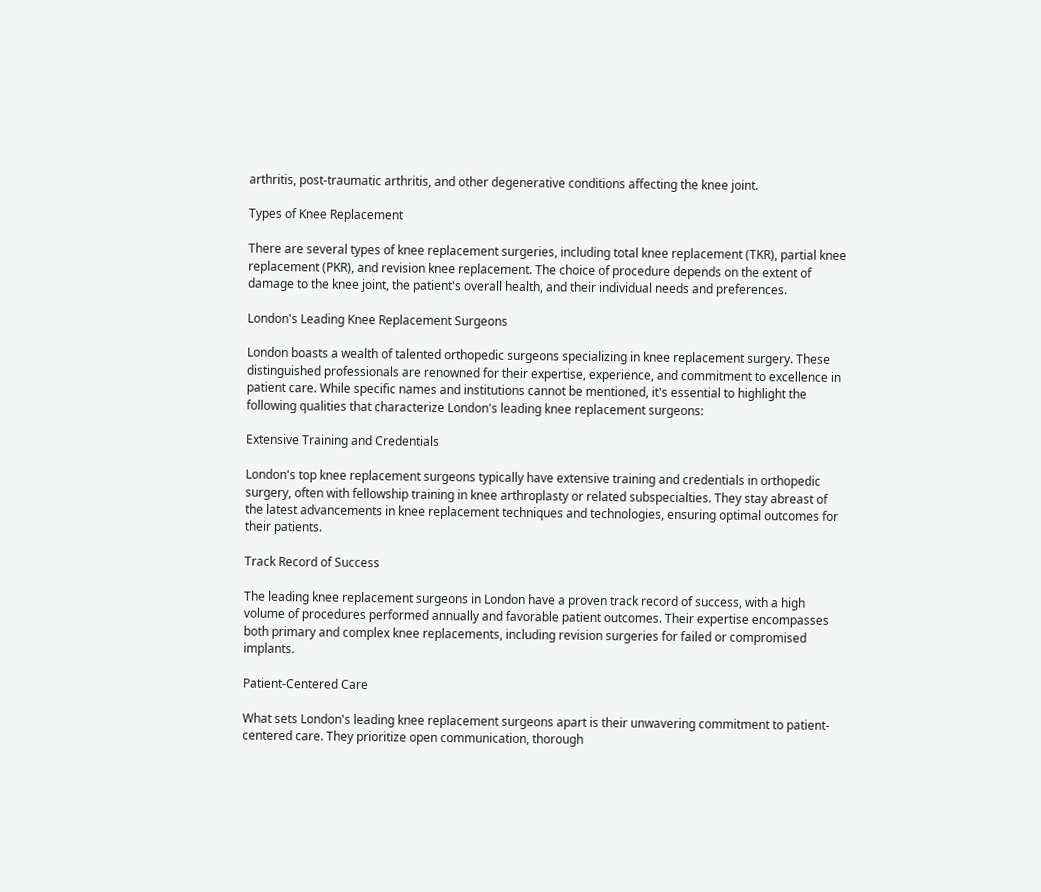arthritis, post-traumatic arthritis, and other degenerative conditions affecting the knee joint.

Types of Knee Replacement

There are several types of knee replacement surgeries, including total knee replacement (TKR), partial knee replacement (PKR), and revision knee replacement. The choice of procedure depends on the extent of damage to the knee joint, the patient's overall health, and their individual needs and preferences.

London's Leading Knee Replacement Surgeons

London boasts a wealth of talented orthopedic surgeons specializing in knee replacement surgery. These distinguished professionals are renowned for their expertise, experience, and commitment to excellence in patient care. While specific names and institutions cannot be mentioned, it's essential to highlight the following qualities that characterize London's leading knee replacement surgeons:

Extensive Training and Credentials

London's top knee replacement surgeons typically have extensive training and credentials in orthopedic surgery, often with fellowship training in knee arthroplasty or related subspecialties. They stay abreast of the latest advancements in knee replacement techniques and technologies, ensuring optimal outcomes for their patients.

Track Record of Success

The leading knee replacement surgeons in London have a proven track record of success, with a high volume of procedures performed annually and favorable patient outcomes. Their expertise encompasses both primary and complex knee replacements, including revision surgeries for failed or compromised implants.

Patient-Centered Care

What sets London's leading knee replacement surgeons apart is their unwavering commitment to patient-centered care. They prioritize open communication, thorough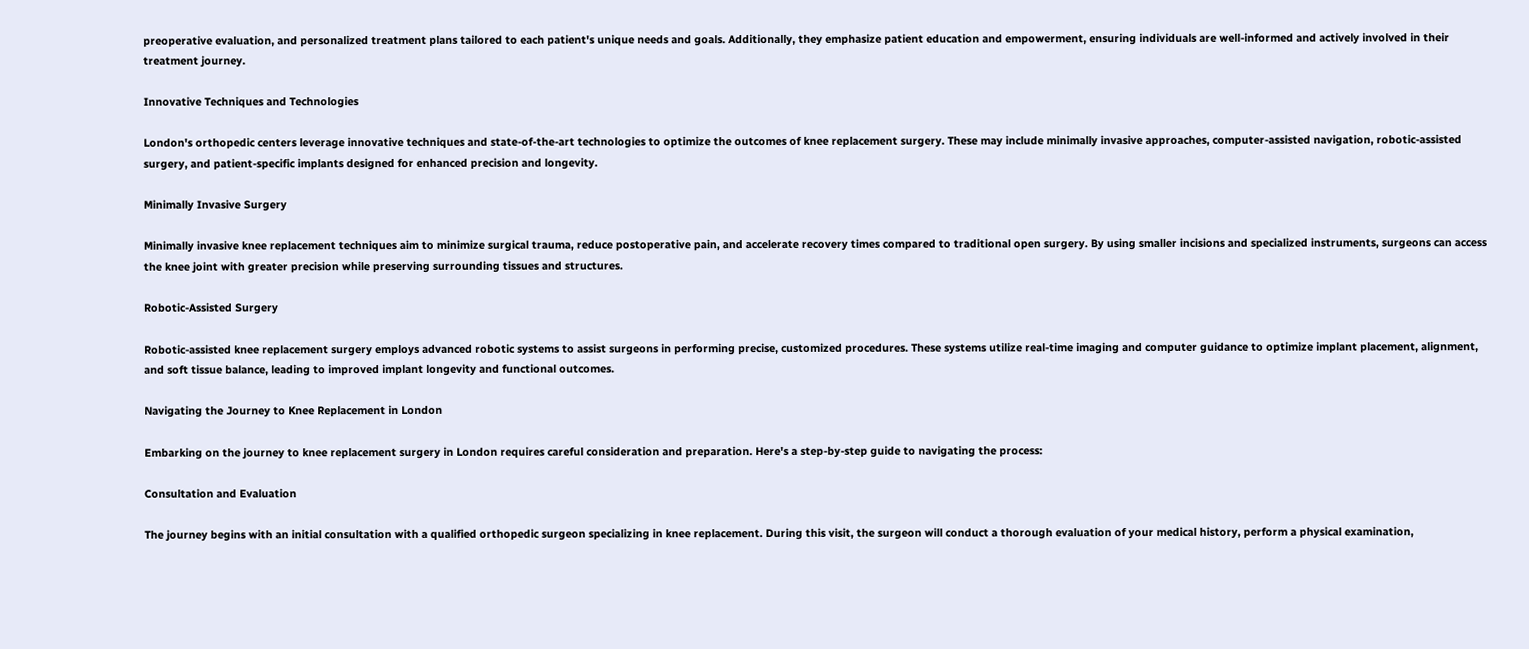preoperative evaluation, and personalized treatment plans tailored to each patient's unique needs and goals. Additionally, they emphasize patient education and empowerment, ensuring individuals are well-informed and actively involved in their treatment journey.

Innovative Techniques and Technologies

London's orthopedic centers leverage innovative techniques and state-of-the-art technologies to optimize the outcomes of knee replacement surgery. These may include minimally invasive approaches, computer-assisted navigation, robotic-assisted surgery, and patient-specific implants designed for enhanced precision and longevity.

Minimally Invasive Surgery

Minimally invasive knee replacement techniques aim to minimize surgical trauma, reduce postoperative pain, and accelerate recovery times compared to traditional open surgery. By using smaller incisions and specialized instruments, surgeons can access the knee joint with greater precision while preserving surrounding tissues and structures.

Robotic-Assisted Surgery

Robotic-assisted knee replacement surgery employs advanced robotic systems to assist surgeons in performing precise, customized procedures. These systems utilize real-time imaging and computer guidance to optimize implant placement, alignment, and soft tissue balance, leading to improved implant longevity and functional outcomes.

Navigating the Journey to Knee Replacement in London

Embarking on the journey to knee replacement surgery in London requires careful consideration and preparation. Here's a step-by-step guide to navigating the process:

Consultation and Evaluation

The journey begins with an initial consultation with a qualified orthopedic surgeon specializing in knee replacement. During this visit, the surgeon will conduct a thorough evaluation of your medical history, perform a physical examination,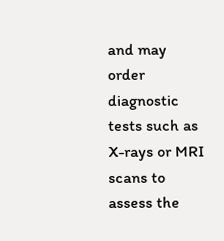and may order diagnostic tests such as X-rays or MRI scans to assess the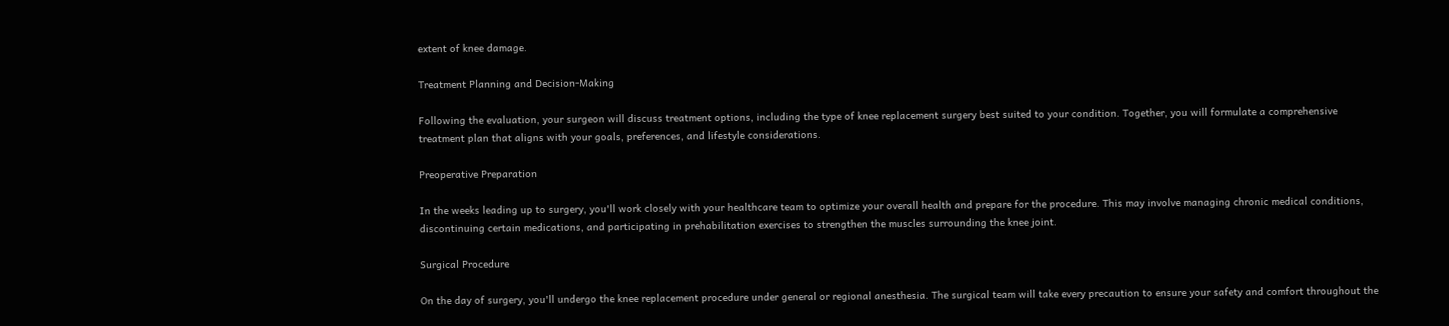extent of knee damage.

Treatment Planning and Decision-Making

Following the evaluation, your surgeon will discuss treatment options, including the type of knee replacement surgery best suited to your condition. Together, you will formulate a comprehensive treatment plan that aligns with your goals, preferences, and lifestyle considerations.

Preoperative Preparation

In the weeks leading up to surgery, you'll work closely with your healthcare team to optimize your overall health and prepare for the procedure. This may involve managing chronic medical conditions, discontinuing certain medications, and participating in prehabilitation exercises to strengthen the muscles surrounding the knee joint.

Surgical Procedure

On the day of surgery, you'll undergo the knee replacement procedure under general or regional anesthesia. The surgical team will take every precaution to ensure your safety and comfort throughout the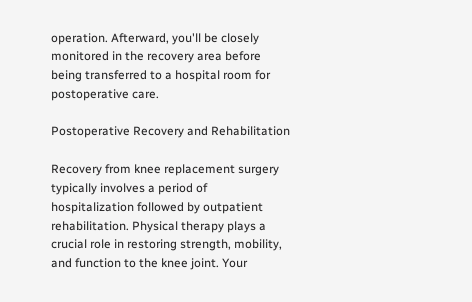operation. Afterward, you'll be closely monitored in the recovery area before being transferred to a hospital room for postoperative care.

Postoperative Recovery and Rehabilitation

Recovery from knee replacement surgery typically involves a period of hospitalization followed by outpatient rehabilitation. Physical therapy plays a crucial role in restoring strength, mobility, and function to the knee joint. Your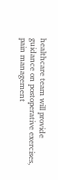healthcare team will provide guidance on postoperative exercises, pain management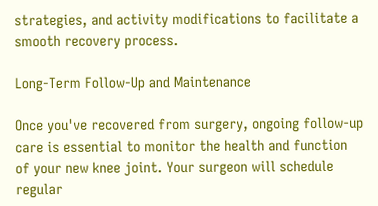strategies, and activity modifications to facilitate a smooth recovery process.

Long-Term Follow-Up and Maintenance

Once you've recovered from surgery, ongoing follow-up care is essential to monitor the health and function of your new knee joint. Your surgeon will schedule regular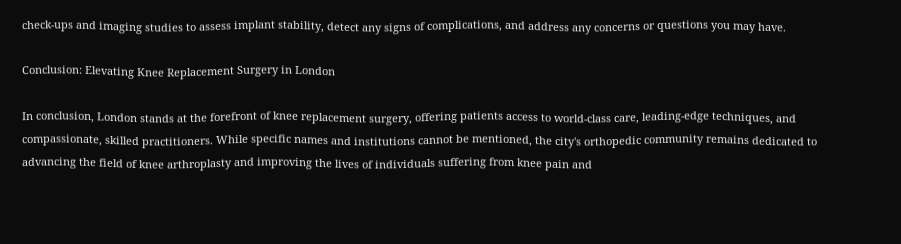check-ups and imaging studies to assess implant stability, detect any signs of complications, and address any concerns or questions you may have.

Conclusion: Elevating Knee Replacement Surgery in London

In conclusion, London stands at the forefront of knee replacement surgery, offering patients access to world-class care, leading-edge techniques, and compassionate, skilled practitioners. While specific names and institutions cannot be mentioned, the city's orthopedic community remains dedicated to advancing the field of knee arthroplasty and improving the lives of individuals suffering from knee pain and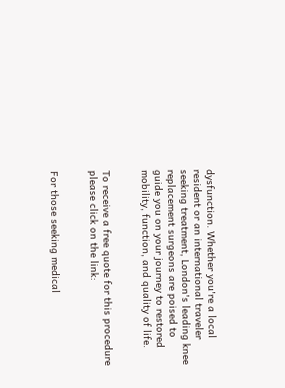dysfunction. Whether you're a local resident or an international traveler seeking treatment, London's leading knee replacement surgeons are poised to guide you on your journey to restored mobility, function, and quality of life.


To receive a free quote for this procedure please click on the link:


For those seeking medical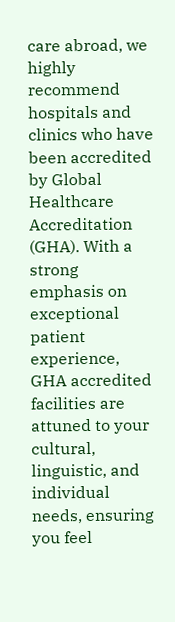care abroad, we highly recommend hospitals and clinics who have been accredited by Global Healthcare Accreditation (GHA). With a strong emphasis on exceptional patient experience, GHA accredited facilities are attuned to your cultural, linguistic, and individual needs, ensuring you feel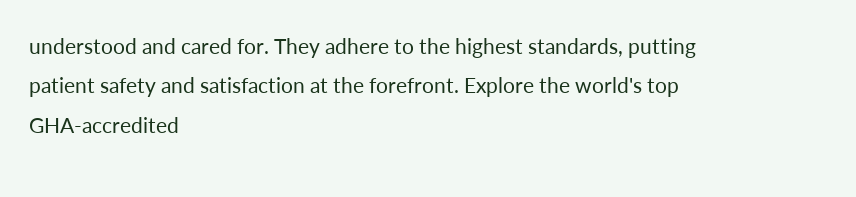understood and cared for. They adhere to the highest standards, putting patient safety and satisfaction at the forefront. Explore the world's top GHA-accredited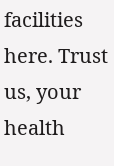facilities here. Trust us, your health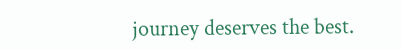journey deserves the best.